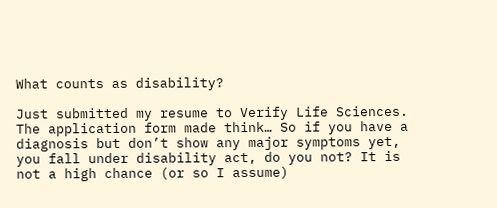What counts as disability?

Just submitted my resume to Verify Life Sciences. The application form made think… So if you have a diagnosis but don’t show any major symptoms yet, you fall under disability act, do you not? It is not a high chance (or so I assume)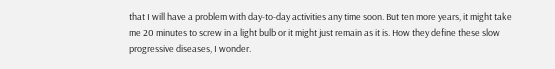that I will have a problem with day-to-day activities any time soon. But ten more years, it might take me 20 minutes to screw in a light bulb or it might just remain as it is. How they define these slow progressive diseases, I wonder.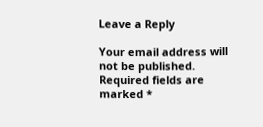Leave a Reply

Your email address will not be published. Required fields are marked *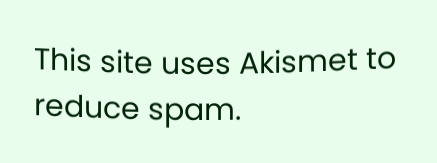This site uses Akismet to reduce spam.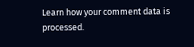Learn how your comment data is processed.